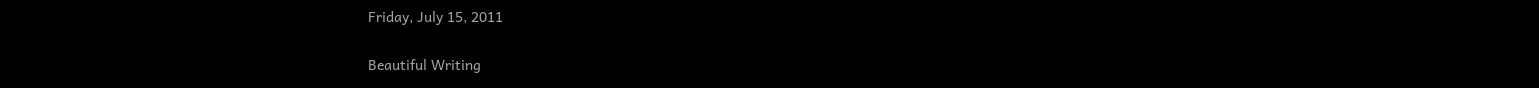Friday, July 15, 2011

Beautiful Writing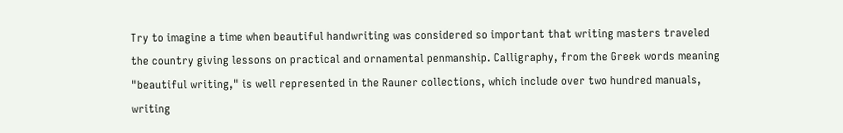Try to imagine a time when beautiful handwriting was considered so important that writing masters traveled the country giving lessons on practical and ornamental penmanship. Calligraphy, from the Greek words meaning "beautiful writing," is well represented in the Rauner collections, which include over two hundred manuals, writing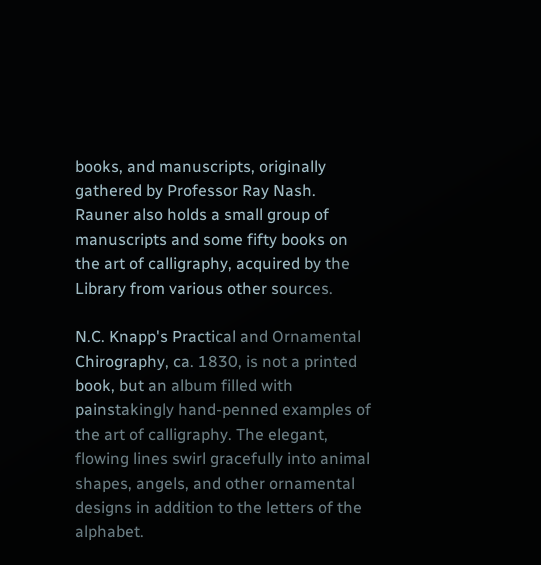books, and manuscripts, originally gathered by Professor Ray Nash. Rauner also holds a small group of manuscripts and some fifty books on the art of calligraphy, acquired by the Library from various other sources.

N.C. Knapp's Practical and Ornamental Chirography, ca. 1830, is not a printed book, but an album filled with painstakingly hand-penned examples of the art of calligraphy. The elegant, flowing lines swirl gracefully into animal shapes, angels, and other ornamental designs in addition to the letters of the alphabet.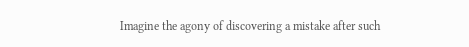Imagine the agony of discovering a mistake after such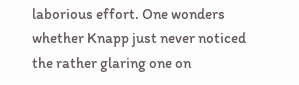laborious effort. One wonders whether Knapp just never noticed the rather glaring one on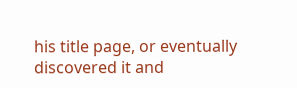his title page, or eventually discovered it and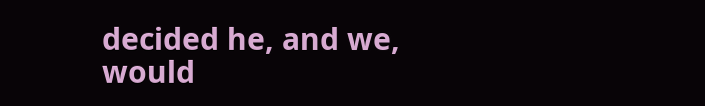decided he, and we, would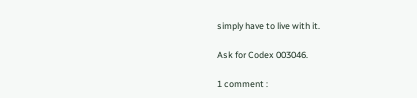simply have to live with it.

Ask for Codex 003046.

1 comment :